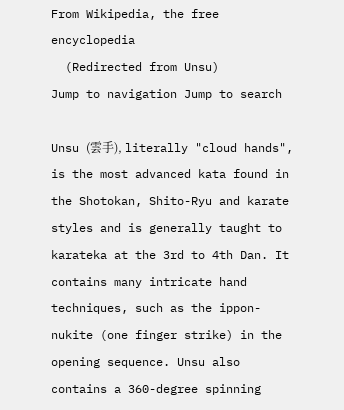From Wikipedia, the free encyclopedia
  (Redirected from Unsu)
Jump to navigation Jump to search

Unsu (雲手), literally "cloud hands", is the most advanced kata found in the Shotokan, Shito-Ryu and karate styles and is generally taught to karateka at the 3rd to 4th Dan. It contains many intricate hand techniques, such as the ippon-nukite (one finger strike) in the opening sequence. Unsu also contains a 360-degree spinning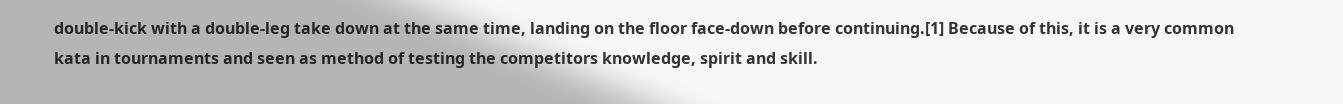double-kick with a double-leg take down at the same time, landing on the floor face-down before continuing.[1] Because of this, it is a very common kata in tournaments and seen as method of testing the competitors knowledge, spirit and skill.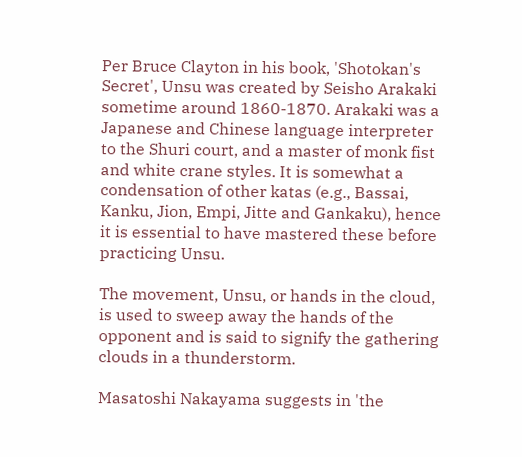Per Bruce Clayton in his book, 'Shotokan's Secret', Unsu was created by Seisho Arakaki sometime around 1860-1870. Arakaki was a Japanese and Chinese language interpreter to the Shuri court, and a master of monk fist and white crane styles. It is somewhat a condensation of other katas (e.g., Bassai, Kanku, Jion, Empi, Jitte and Gankaku), hence it is essential to have mastered these before practicing Unsu.

The movement, Unsu, or hands in the cloud, is used to sweep away the hands of the opponent and is said to signify the gathering clouds in a thunderstorm.

Masatoshi Nakayama suggests in 'the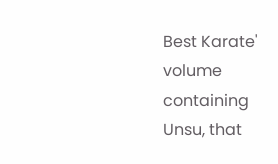Best Karate' volume containing Unsu, that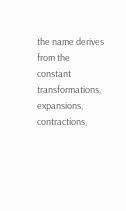the name derives from the constant transformations, expansions, contractions,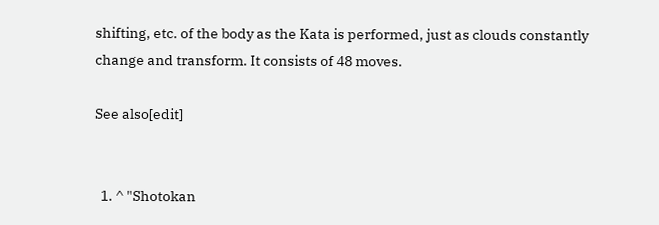shifting, etc. of the body as the Kata is performed, just as clouds constantly change and transform. It consists of 48 moves.

See also[edit]


  1. ^ "Shotokan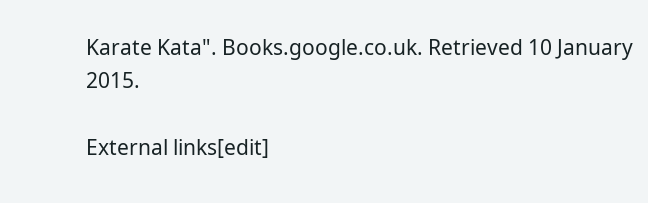Karate Kata". Books.google.co.uk. Retrieved 10 January 2015.

External links[edit]